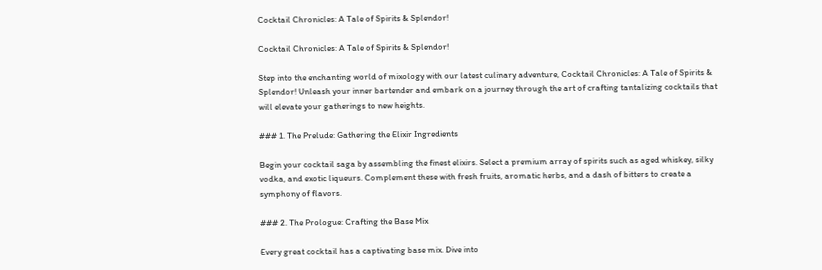Cocktail Chronicles: A Tale of Spirits & Splendor!

Cocktail Chronicles: A Tale of Spirits & Splendor!

Step into the enchanting world of mixology with our latest culinary adventure, Cocktail Chronicles: A Tale of Spirits & Splendor! Unleash your inner bartender and embark on a journey through the art of crafting tantalizing cocktails that will elevate your gatherings to new heights.

### 1. The Prelude: Gathering the Elixir Ingredients

Begin your cocktail saga by assembling the finest elixirs. Select a premium array of spirits such as aged whiskey, silky vodka, and exotic liqueurs. Complement these with fresh fruits, aromatic herbs, and a dash of bitters to create a symphony of flavors.

### 2. The Prologue: Crafting the Base Mix

Every great cocktail has a captivating base mix. Dive into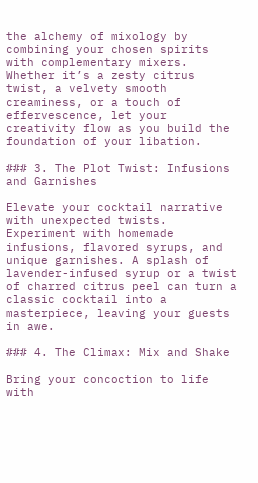the alchemy of mixology by combining your chosen spirits with complementary mixers. Whether it’s a zesty citrus twist, a velvety smooth creaminess, or a touch of effervescence, let your creativity flow as you build the foundation of your libation.

### 3. The Plot Twist: Infusions and Garnishes

Elevate your cocktail narrative with unexpected twists. Experiment with homemade infusions, flavored syrups, and unique garnishes. A splash of lavender-infused syrup or a twist of charred citrus peel can turn a classic cocktail into a masterpiece, leaving your guests in awe.

### 4. The Climax: Mix and Shake

Bring your concoction to life with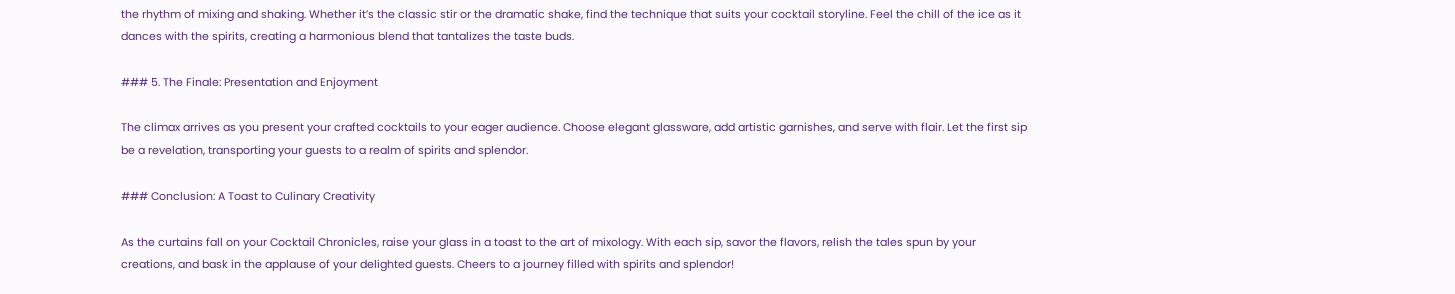the rhythm of mixing and shaking. Whether it’s the classic stir or the dramatic shake, find the technique that suits your cocktail storyline. Feel the chill of the ice as it dances with the spirits, creating a harmonious blend that tantalizes the taste buds.

### 5. The Finale: Presentation and Enjoyment

The climax arrives as you present your crafted cocktails to your eager audience. Choose elegant glassware, add artistic garnishes, and serve with flair. Let the first sip be a revelation, transporting your guests to a realm of spirits and splendor.

### Conclusion: A Toast to Culinary Creativity

As the curtains fall on your Cocktail Chronicles, raise your glass in a toast to the art of mixology. With each sip, savor the flavors, relish the tales spun by your creations, and bask in the applause of your delighted guests. Cheers to a journey filled with spirits and splendor!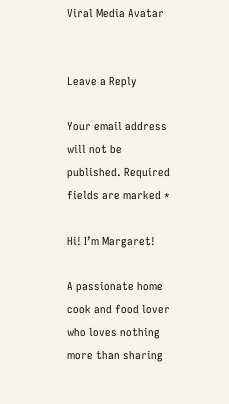Viral Media Avatar


Leave a Reply

Your email address will not be published. Required fields are marked *

Hi! I’m Margaret!

A passionate home cook and food lover who loves nothing more than sharing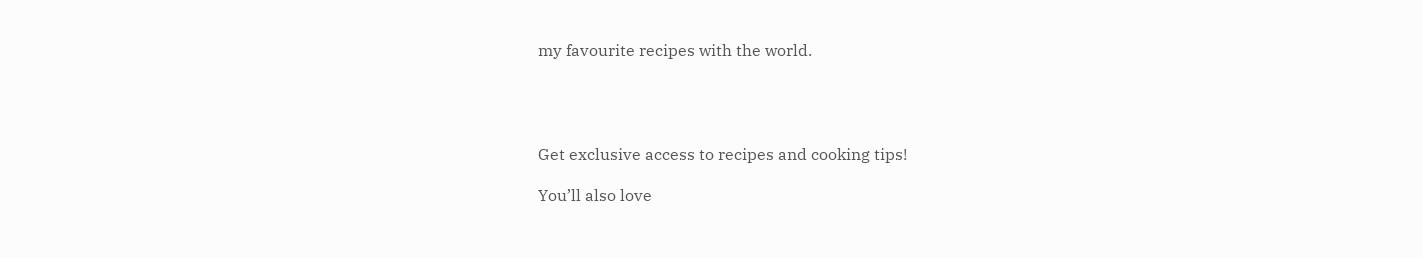my favourite recipes with the world.




Get exclusive access to recipes and cooking tips!

You’ll also love